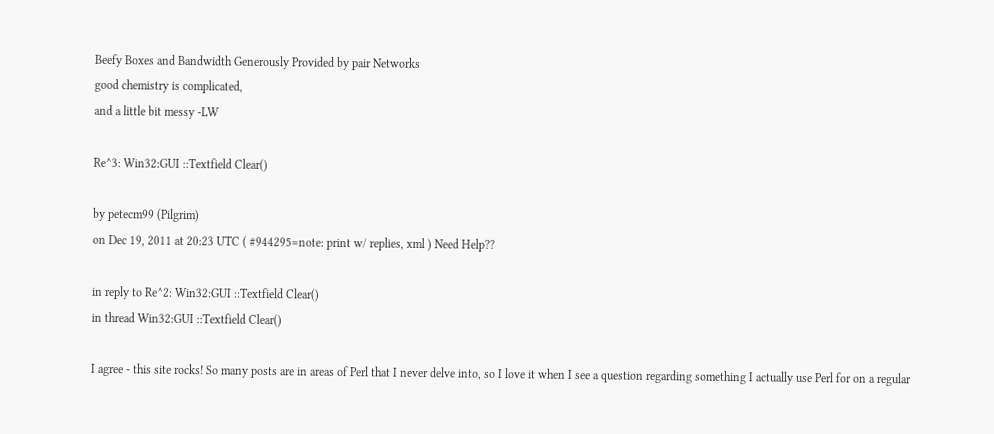Beefy Boxes and Bandwidth Generously Provided by pair Networks
good chemistry is complicated,
and a little bit messy -LW

Re^3: Win32:GUI ::Textfield Clear()

by petecm99 (Pilgrim)
on Dec 19, 2011 at 20:23 UTC ( #944295=note: print w/ replies, xml ) Need Help??

in reply to Re^2: Win32:GUI ::Textfield Clear()
in thread Win32:GUI ::Textfield Clear()

I agree - this site rocks! So many posts are in areas of Perl that I never delve into, so I love it when I see a question regarding something I actually use Perl for on a regular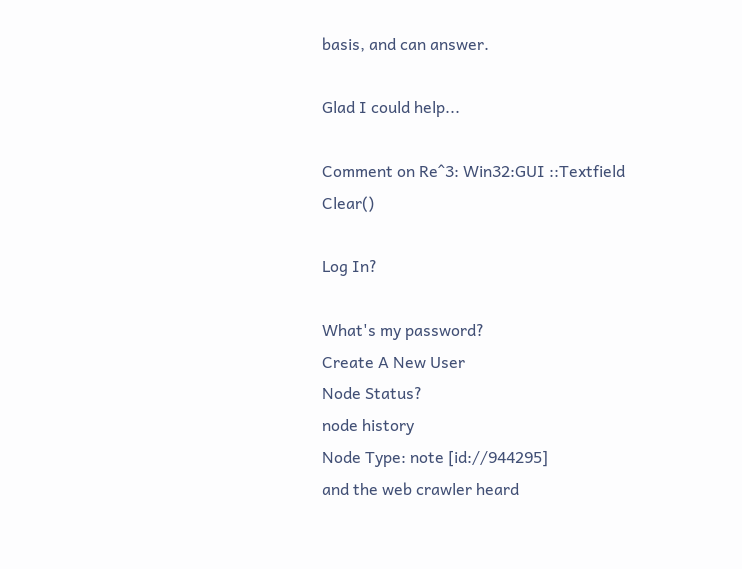basis, and can answer.

Glad I could help...

Comment on Re^3: Win32:GUI ::Textfield Clear()

Log In?

What's my password?
Create A New User
Node Status?
node history
Node Type: note [id://944295]
and the web crawler heard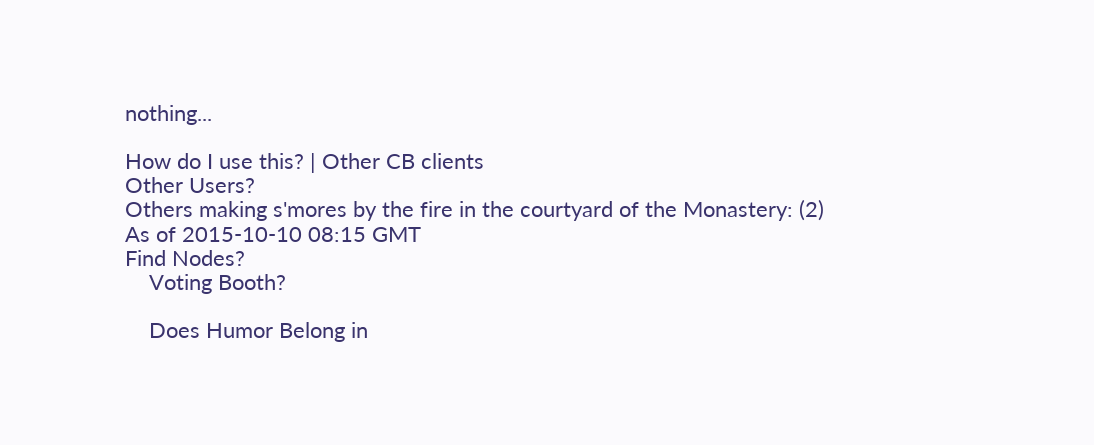nothing...

How do I use this? | Other CB clients
Other Users?
Others making s'mores by the fire in the courtyard of the Monastery: (2)
As of 2015-10-10 08:15 GMT
Find Nodes?
    Voting Booth?

    Does Humor Belong in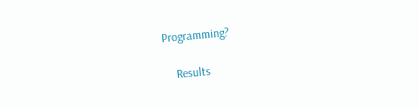Programming?

    Results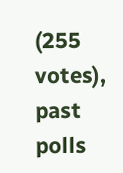(255 votes), past polls